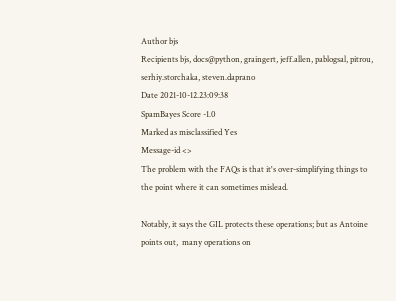Author bjs
Recipients bjs, docs@python, graingert, jeff.allen, pablogsal, pitrou, serhiy.storchaka, steven.daprano
Date 2021-10-12.23:09:38
SpamBayes Score -1.0
Marked as misclassified Yes
Message-id <>
The problem with the FAQs is that it's over-simplifying things to the point where it can sometimes mislead.

Notably, it says the GIL protects these operations; but as Antoine points out,  many operations on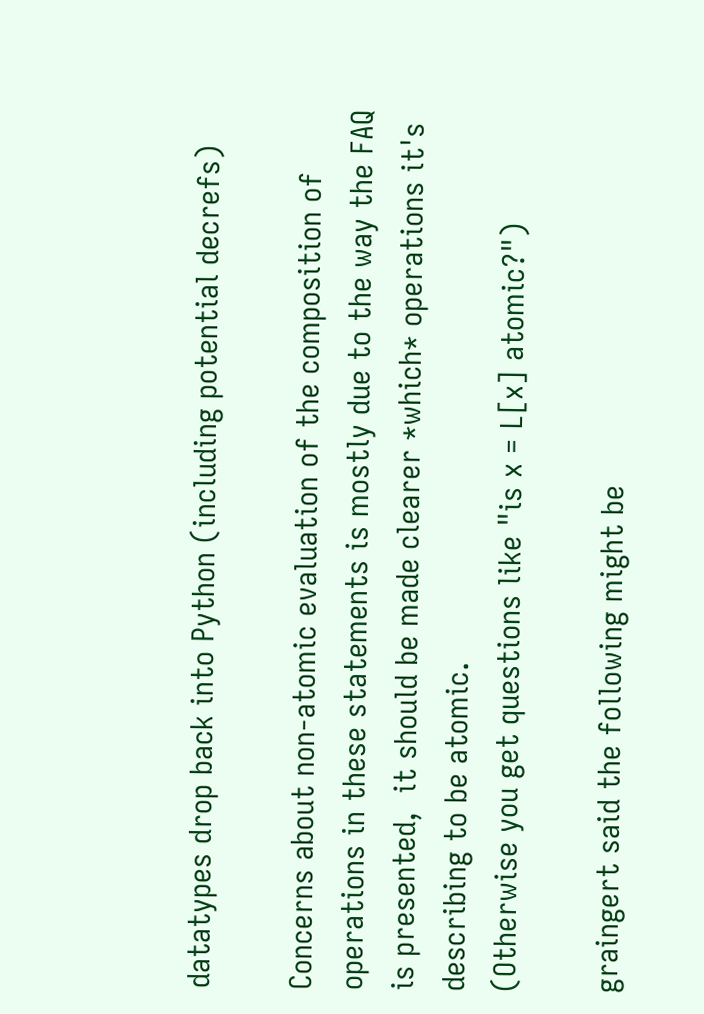datatypes drop back into Python (including potential decrefs)

Concerns about non-atomic evaluation of the composition of operations in these statements is mostly due to the way the FAQ is presented,  it should be made clearer *which* operations it's describing to be atomic.
(Otherwise you get questions like "is x = L[x] atomic?")

graingert said the following might be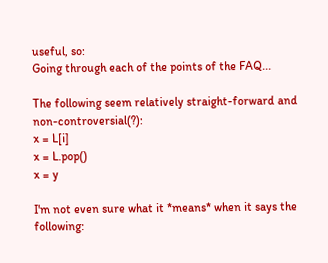useful, so:
Going through each of the points of the FAQ...

The following seem relatively straight-forward and non-controversial(?):
x = L[i]
x = L.pop()
x = y

I'm not even sure what it *means* when it says the following: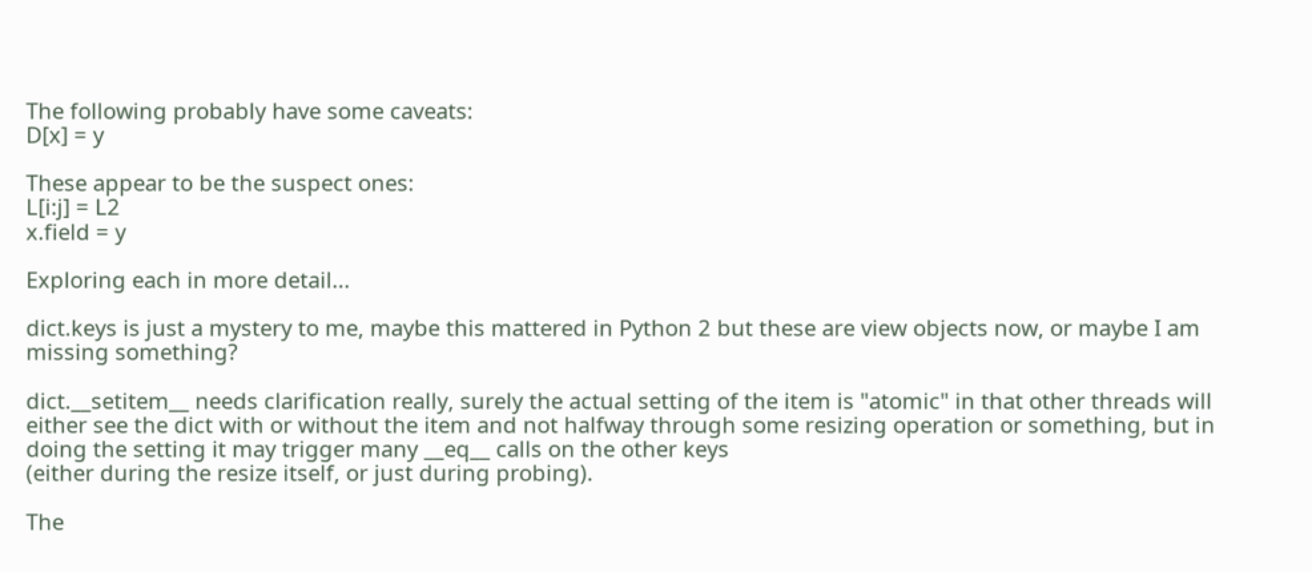The following probably have some caveats:
D[x] = y

These appear to be the suspect ones:
L[i:j] = L2
x.field = y

Exploring each in more detail...

dict.keys is just a mystery to me, maybe this mattered in Python 2 but these are view objects now, or maybe I am missing something?

dict.__setitem__ needs clarification really, surely the actual setting of the item is "atomic" in that other threads will either see the dict with or without the item and not halfway through some resizing operation or something, but in doing the setting it may trigger many __eq__ calls on the other keys
(either during the resize itself, or just during probing).

The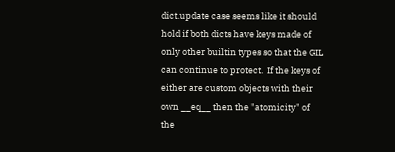dict.update case seems like it should hold if both dicts have keys made of only other builtin types so that the GIL can continue to protect.  If the keys of either are custom objects with their own __eq__ then the "atomicity" of the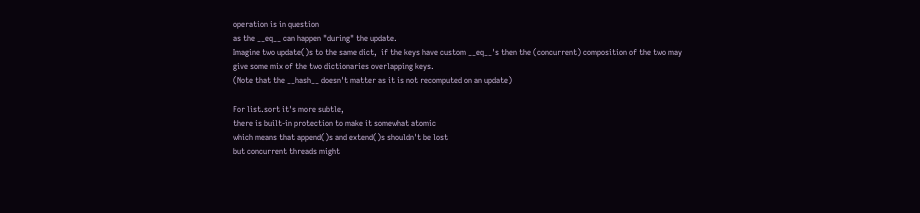operation is in question
as the __eq__ can happen "during" the update.
Imagine two update()s to the same dict,  if the keys have custom __eq__'s then the (concurrent) composition of the two may give some mix of the two dictionaries overlapping keys.
(Note that the __hash__ doesn't matter as it is not recomputed on an update)

For list.sort it's more subtle,
there is built-in protection to make it somewhat atomic
which means that append()s and extend()s shouldn't be lost
but concurrent threads might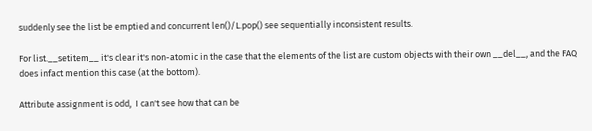suddenly see the list be emptied and concurrent len()/L.pop() see sequentially inconsistent results.

For list.__setitem__ it's clear it's non-atomic in the case that the elements of the list are custom objects with their own __del__, and the FAQ does infact mention this case (at the bottom).

Attribute assignment is odd,  I can't see how that can be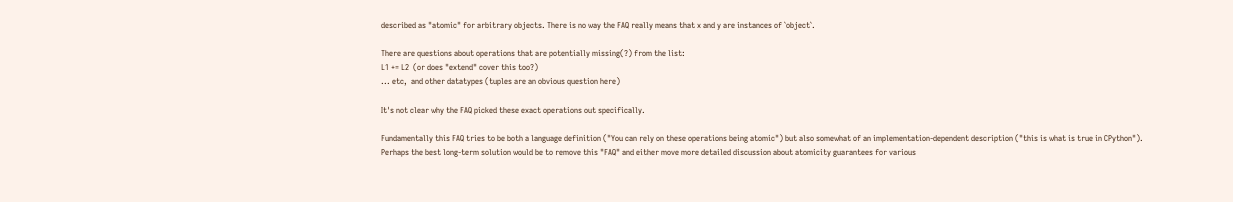described as "atomic" for arbitrary objects. There is no way the FAQ really means that x and y are instances of `object`.

There are questions about operations that are potentially missing(?) from the list:
L1 += L2  (or does "extend" cover this too?)
... etc,  and other datatypes (tuples are an obvious question here)

It's not clear why the FAQ picked these exact operations out specifically.

Fundamentally this FAQ tries to be both a language definition ("You can rely on these operations being atomic") but also somewhat of an implementation-dependent description ("this is what is true in CPython").
Perhaps the best long-term solution would be to remove this "FAQ" and either move more detailed discussion about atomicity guarantees for various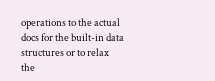operations to the actual docs for the built-in data structures or to relax the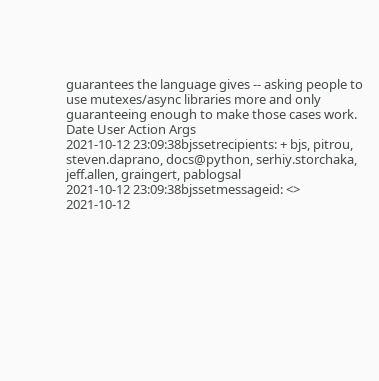guarantees the language gives -- asking people to use mutexes/async libraries more and only guaranteeing enough to make those cases work.
Date User Action Args
2021-10-12 23:09:38bjssetrecipients: + bjs, pitrou, steven.daprano, docs@python, serhiy.storchaka, jeff.allen, graingert, pablogsal
2021-10-12 23:09:38bjssetmessageid: <>
2021-10-12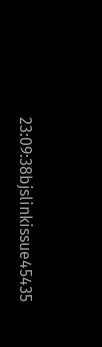23:09:38bjslinkissue45435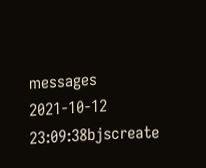messages
2021-10-12 23:09:38bjscreate